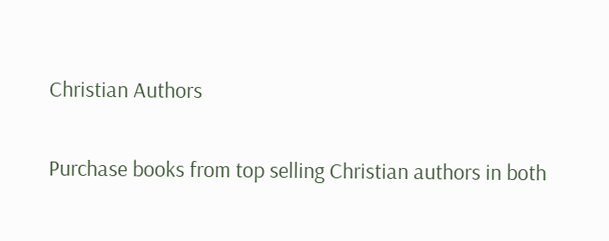Christian Authors

Purchase books from top selling Christian authors in both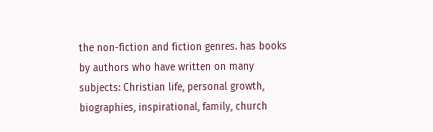the non-fiction and fiction genres. has books by authors who have written on many subjects: Christian life, personal growth, biographies, inspirational, family, church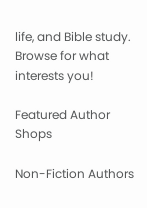life, and Bible study. Browse for what interests you!

Featured Author Shops

Non-Fiction Authors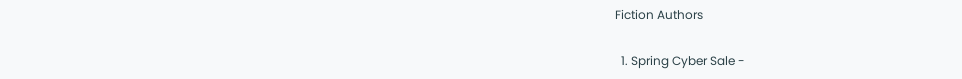Fiction Authors

  1. Spring Cyber Sale -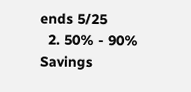ends 5/25
  2. 50% - 90% Savings